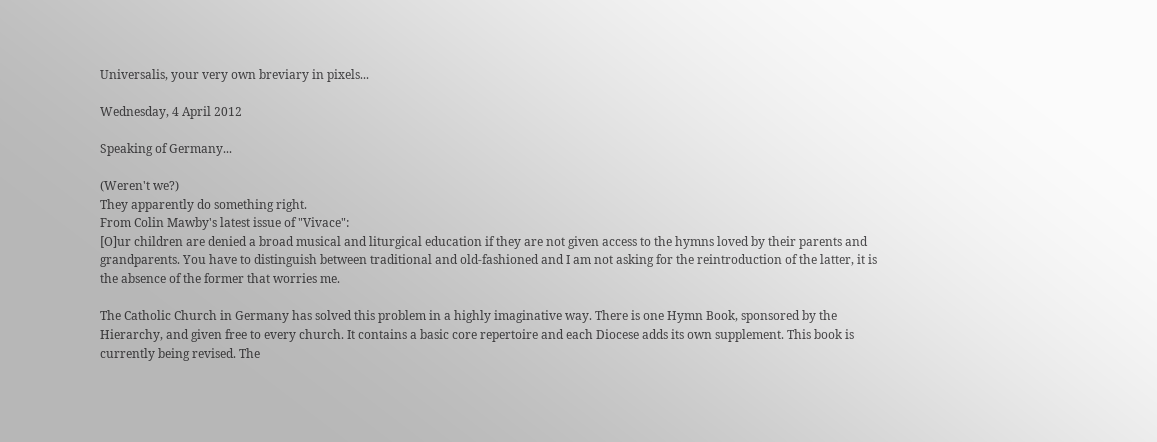Universalis, your very own breviary in pixels...

Wednesday, 4 April 2012

Speaking of Germany...

(Weren't we?)
They apparently do something right.
From Colin Mawby's latest issue of "Vivace":
[O]ur children are denied a broad musical and liturgical education if they are not given access to the hymns loved by their parents and grandparents. You have to distinguish between traditional and old-fashioned and I am not asking for the reintroduction of the latter, it is the absence of the former that worries me.

The Catholic Church in Germany has solved this problem in a highly imaginative way. There is one Hymn Book, sponsored by the Hierarchy, and given free to every church. It contains a basic core repertoire and each Diocese adds its own supplement. This book is currently being revised. The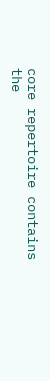core repertoire contains the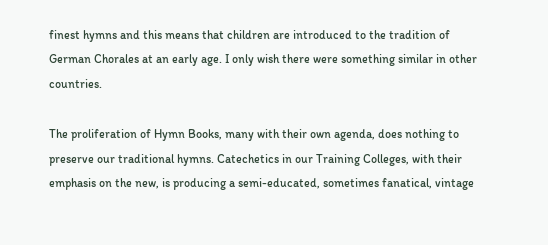finest hymns and this means that children are introduced to the tradition of German Chorales at an early age. I only wish there were something similar in other countries.

The proliferation of Hymn Books, many with their own agenda, does nothing to preserve our traditional hymns. Catechetics in our Training Colleges, with their emphasis on the new, is producing a semi-educated, sometimes fanatical, vintage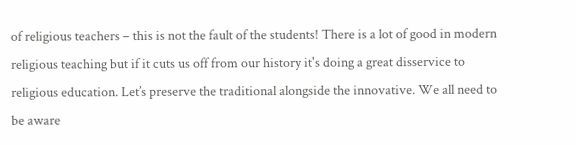of religious teachers – this is not the fault of the students! There is a lot of good in modern religious teaching but if it cuts us off from our history it's doing a great disservice to religious education. Let’s preserve the traditional alongside the innovative. We all need to be aware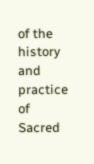of the history and practice of Sacred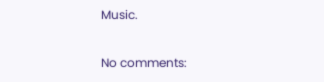Music.

No comments: